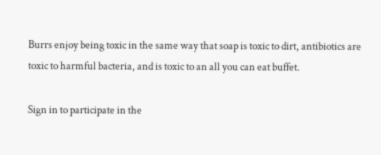Burrs enjoy being toxic in the same way that soap is toxic to dirt, antibiotics are toxic to harmful bacteria, and is toxic to an all you can eat buffet.

Sign in to participate in the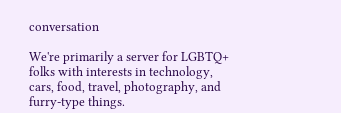conversation

We're primarily a server for LGBTQ+ folks with interests in technology, cars, food, travel, photography, and furry-type things.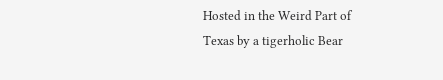Hosted in the Weird Part of Texas by a tigerholic Bear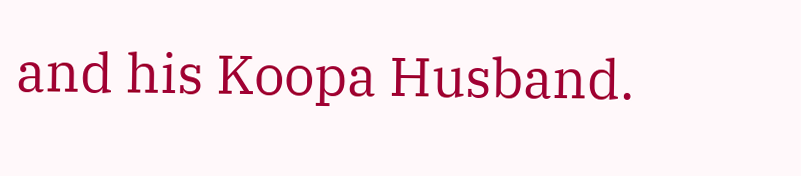and his Koopa Husband.